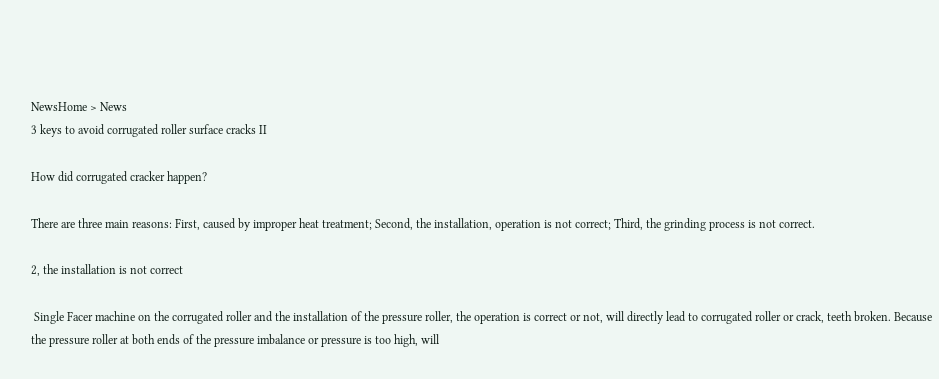NewsHome > News
3 keys to avoid corrugated roller surface cracks II

How did corrugated cracker happen?

There are three main reasons: First, caused by improper heat treatment; Second, the installation, operation is not correct; Third, the grinding process is not correct.

2, the installation is not correct

 Single Facer machine on the corrugated roller and the installation of the pressure roller, the operation is correct or not, will directly lead to corrugated roller or crack, teeth broken. Because the pressure roller at both ends of the pressure imbalance or pressure is too high, will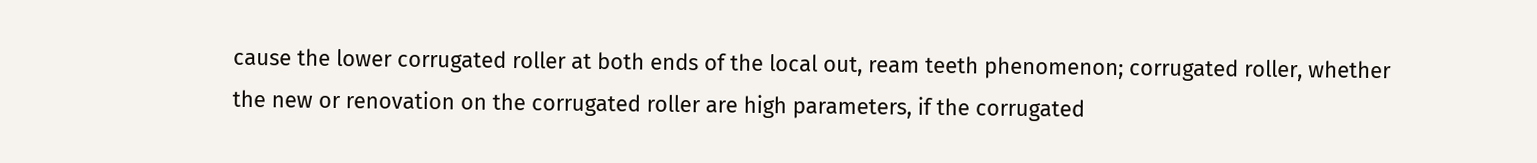cause the lower corrugated roller at both ends of the local out, ream teeth phenomenon; corrugated roller, whether the new or renovation on the corrugated roller are high parameters, if the corrugated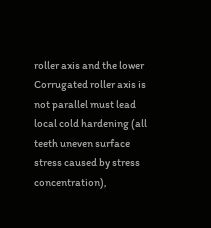roller axis and the lower Corrugated roller axis is not parallel must lead local cold hardening (all teeth uneven surface stress caused by stress concentration),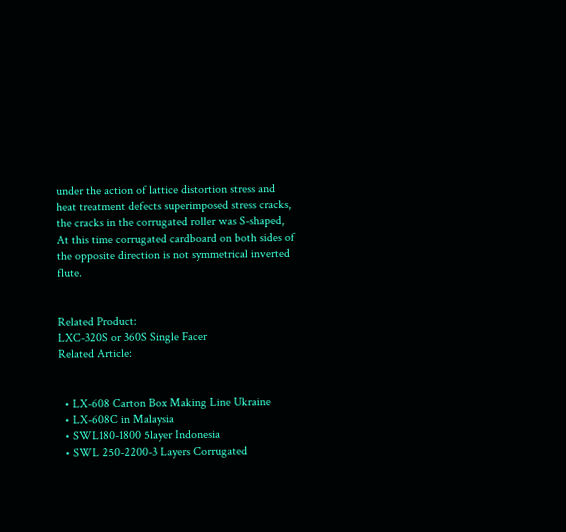under the action of lattice distortion stress and heat treatment defects superimposed stress cracks, the cracks in the corrugated roller was S-shaped, At this time corrugated cardboard on both sides of the opposite direction is not symmetrical inverted flute.


Related Product:
LXC-320S or 360S Single Facer
Related Article:


  • LX-608 Carton Box Making Line Ukraine
  • LX-608C in Malaysia
  • SWL180-1800 5layer Indonesia
  • SWL 250-2200-3 Layers Corrugated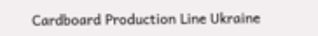Cardboard Production Line Ukraine